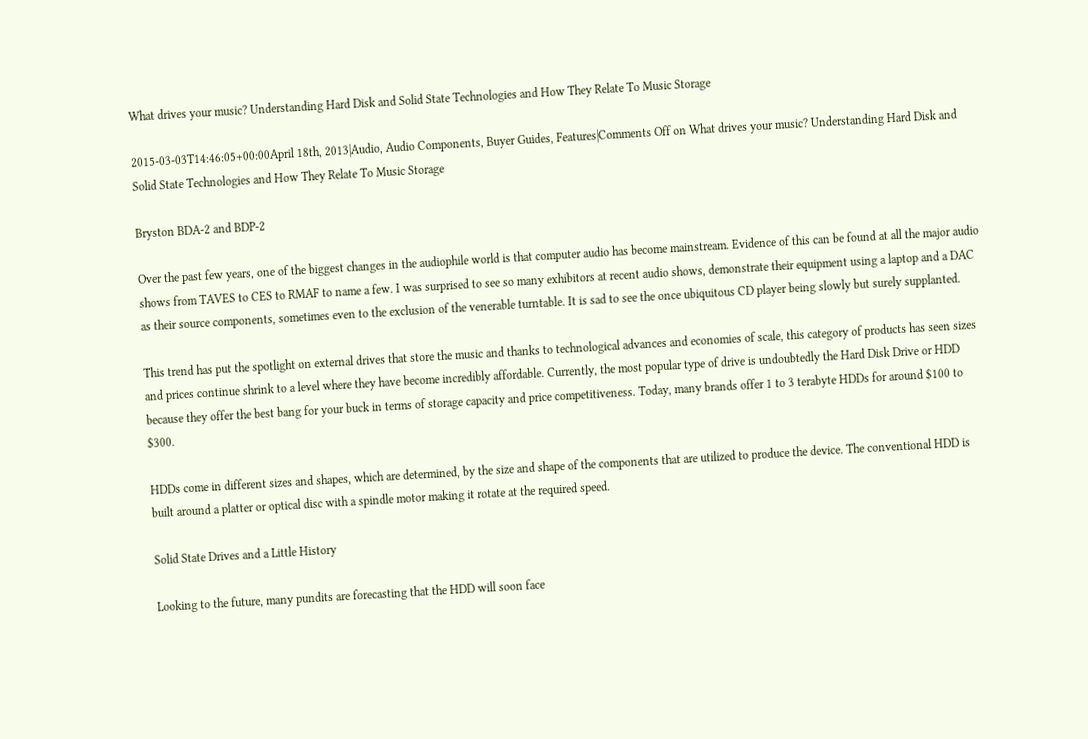What drives your music? Understanding Hard Disk and Solid State Technologies and How They Relate To Music Storage

2015-03-03T14:46:05+00:00April 18th, 2013|Audio, Audio Components, Buyer Guides, Features|Comments Off on What drives your music? Understanding Hard Disk and Solid State Technologies and How They Relate To Music Storage

Bryston BDA-2 and BDP-2

Over the past few years, one of the biggest changes in the audiophile world is that computer audio has become mainstream. Evidence of this can be found at all the major audio shows from TAVES to CES to RMAF to name a few. I was surprised to see so many exhibitors at recent audio shows, demonstrate their equipment using a laptop and a DAC as their source components, sometimes even to the exclusion of the venerable turntable. It is sad to see the once ubiquitous CD player being slowly but surely supplanted.

This trend has put the spotlight on external drives that store the music and thanks to technological advances and economies of scale, this category of products has seen sizes and prices continue shrink to a level where they have become incredibly affordable. Currently, the most popular type of drive is undoubtedly the Hard Disk Drive or HDD because they offer the best bang for your buck in terms of storage capacity and price competitiveness. Today, many brands offer 1 to 3 terabyte HDDs for around $100 to $300.

HDDs come in different sizes and shapes, which are determined, by the size and shape of the components that are utilized to produce the device. The conventional HDD is built around a platter or optical disc with a spindle motor making it rotate at the required speed.

Solid State Drives and a Little History

Looking to the future, many pundits are forecasting that the HDD will soon face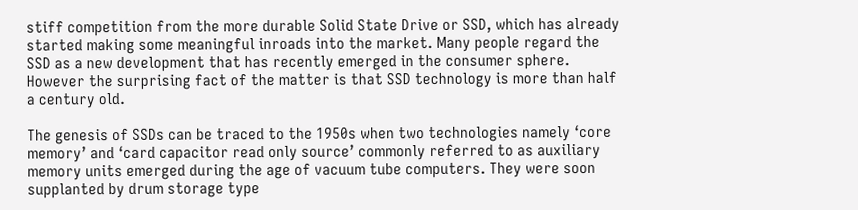stiff competition from the more durable Solid State Drive or SSD, which has already started making some meaningful inroads into the market. Many people regard the SSD as a new development that has recently emerged in the consumer sphere. However the surprising fact of the matter is that SSD technology is more than half a century old.

The genesis of SSDs can be traced to the 1950s when two technologies namely ‘core memory’ and ‘card capacitor read only source’ commonly referred to as auxiliary memory units emerged during the age of vacuum tube computers. They were soon supplanted by drum storage type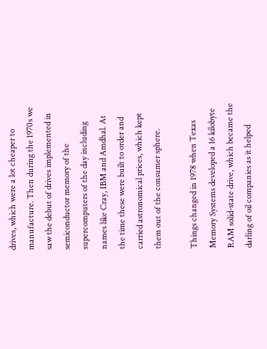drives, which were a lot cheaper to manufacture. Then during the 1970s we saw the debut of drives implemented in semiconductor memory of the supercomputers of the day including names like Cray, IBM and Amdhal. At the time these were built to order and carried astronomical prices, which kept them out of the consumer sphere.

Things changed in 1978 when Texas Memory Systems developed a 16 kilobyte RAM solid-state drive, which became the darling of oil companies as it helped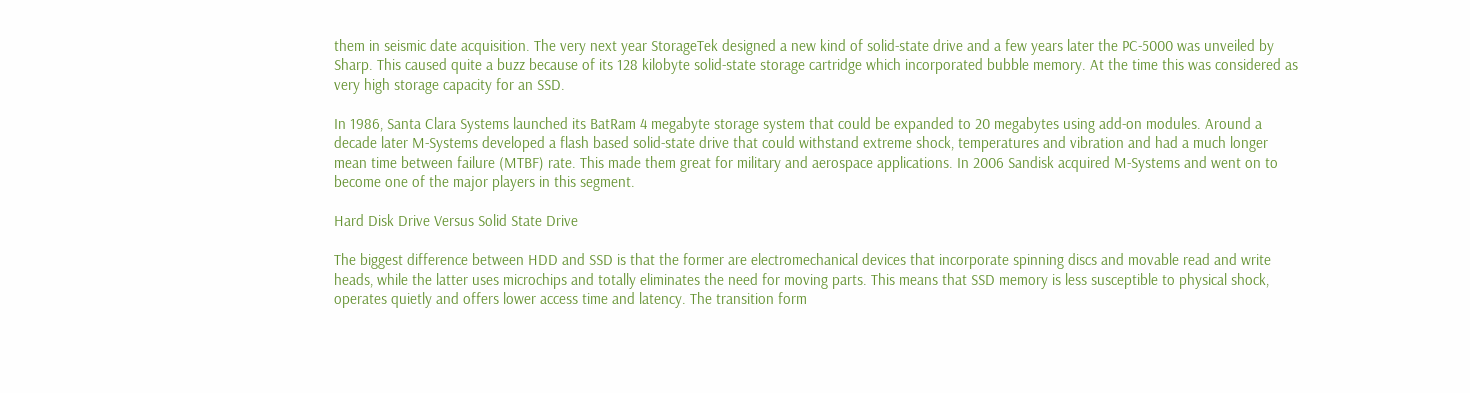them in seismic date acquisition. The very next year StorageTek designed a new kind of solid-state drive and a few years later the PC-5000 was unveiled by Sharp. This caused quite a buzz because of its 128 kilobyte solid-state storage cartridge which incorporated bubble memory. At the time this was considered as very high storage capacity for an SSD.

In 1986, Santa Clara Systems launched its BatRam 4 megabyte storage system that could be expanded to 20 megabytes using add-on modules. Around a decade later M-Systems developed a flash based solid-state drive that could withstand extreme shock, temperatures and vibration and had a much longer mean time between failure (MTBF) rate. This made them great for military and aerospace applications. In 2006 Sandisk acquired M-Systems and went on to become one of the major players in this segment.

Hard Disk Drive Versus Solid State Drive

The biggest difference between HDD and SSD is that the former are electromechanical devices that incorporate spinning discs and movable read and write heads, while the latter uses microchips and totally eliminates the need for moving parts. This means that SSD memory is less susceptible to physical shock, operates quietly and offers lower access time and latency. The transition form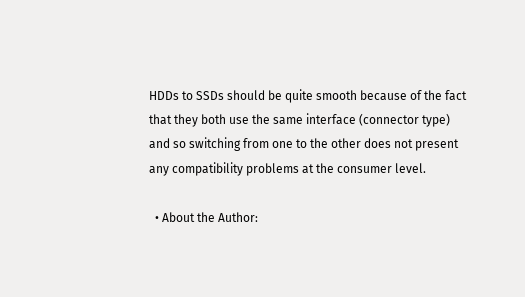HDDs to SSDs should be quite smooth because of the fact that they both use the same interface (connector type) and so switching from one to the other does not present any compatibility problems at the consumer level.

  • About the Author: